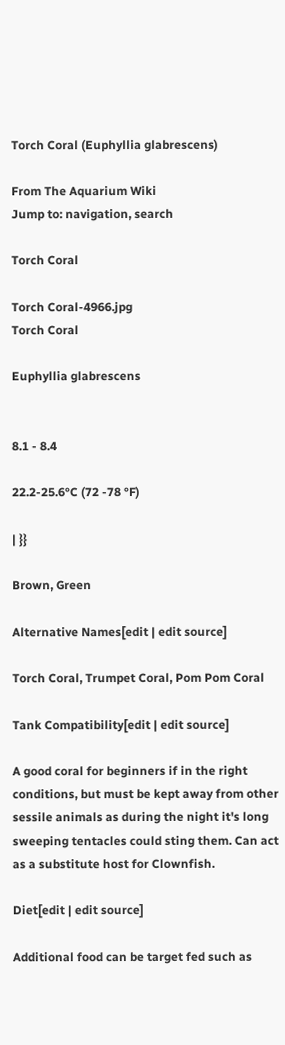Torch Coral (Euphyllia glabrescens)

From The Aquarium Wiki
Jump to: navigation, search

Torch Coral

Torch Coral-4966.jpg
Torch Coral

Euphyllia glabrescens


8.1 - 8.4

22.2-25.6°C (72 -78 °F)

| }}

Brown, Green

Alternative Names[edit | edit source]

Torch Coral, Trumpet Coral, Pom Pom Coral

Tank Compatibility[edit | edit source]

A good coral for beginners if in the right conditions, but must be kept away from other sessile animals as during the night it's long sweeping tentacles could sting them. Can act as a substitute host for Clownfish.

Diet[edit | edit source]

Additional food can be target fed such as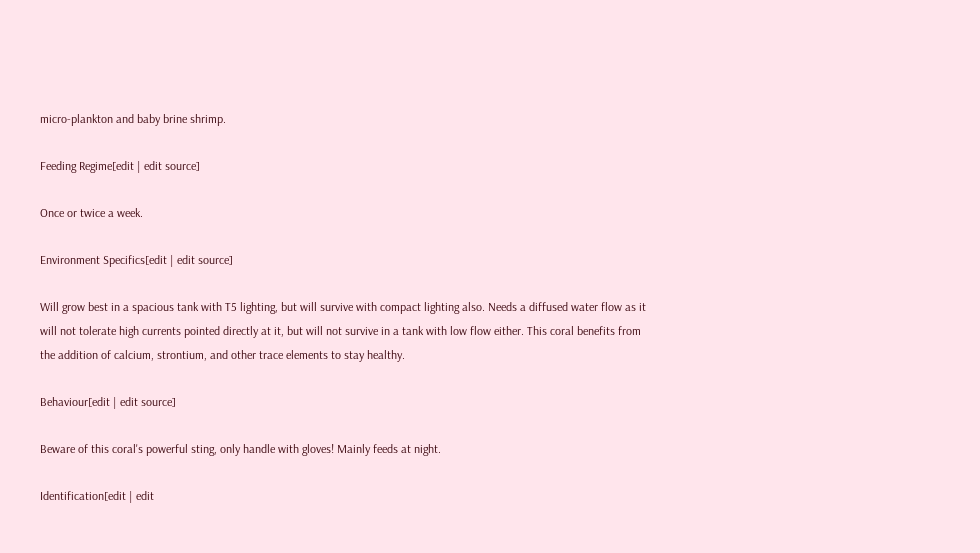micro-plankton and baby brine shrimp.

Feeding Regime[edit | edit source]

Once or twice a week.

Environment Specifics[edit | edit source]

Will grow best in a spacious tank with T5 lighting, but will survive with compact lighting also. Needs a diffused water flow as it will not tolerate high currents pointed directly at it, but will not survive in a tank with low flow either. This coral benefits from the addition of calcium, strontium, and other trace elements to stay healthy.

Behaviour[edit | edit source]

Beware of this coral's powerful sting, only handle with gloves! Mainly feeds at night.

Identification[edit | edit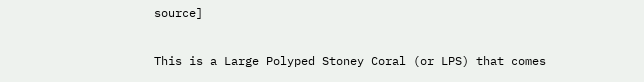source]

This is a Large Polyped Stoney Coral (or LPS) that comes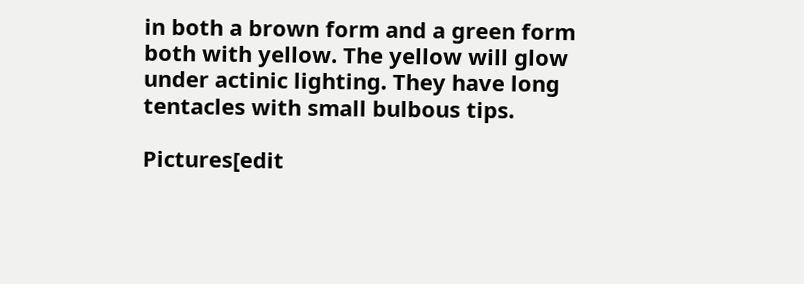in both a brown form and a green form both with yellow. The yellow will glow under actinic lighting. They have long tentacles with small bulbous tips.

Pictures[edit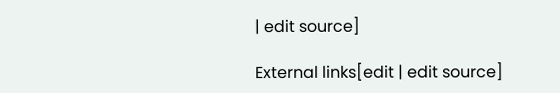| edit source]

External links[edit | edit source]